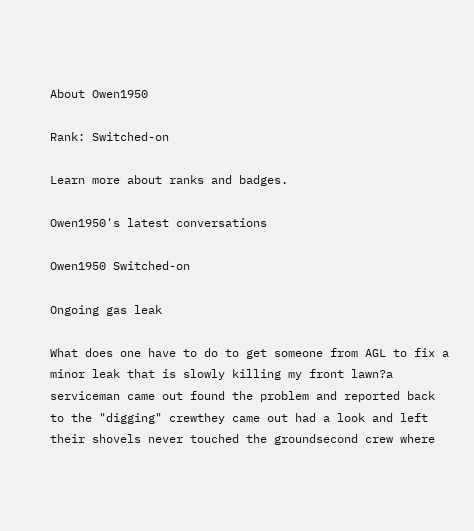About Owen1950

Rank: Switched-on

Learn more about ranks and badges.

Owen1950's latest conversations

Owen1950 Switched-on

Ongoing gas leak

What does one have to do to get someone from AGL to fix a minor leak that is slowly killing my front lawn?a serviceman came out found the problem and reported back to the "digging" crewthey came out had a look and left their shovels never touched the groundsecond crew where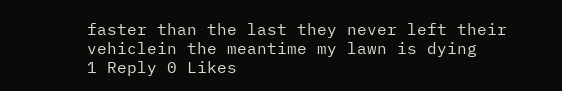faster than the last they never left their vehiclein the meantime my lawn is dying
1 Reply 0 Likes